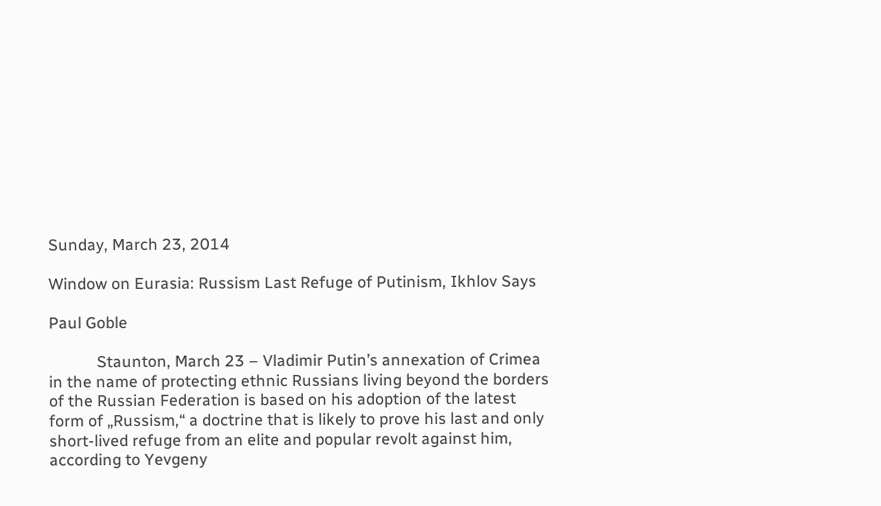Sunday, March 23, 2014

Window on Eurasia: Russism Last Refuge of Putinism, Ikhlov Says

Paul Goble

            Staunton, March 23 – Vladimir Putin’s annexation of Crimea in the name of protecting ethnic Russians living beyond the borders of the Russian Federation is based on his adoption of the latest form of „Russism,“ a doctrine that is likely to prove his last and only short-lived refuge from an elite and popular revolt against him, according to Yevgeny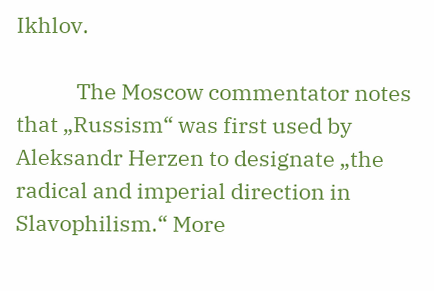Ikhlov.

            The Moscow commentator notes that „Russism“ was first used by Aleksandr Herzen to designate „the radical and imperial direction in Slavophilism.“ More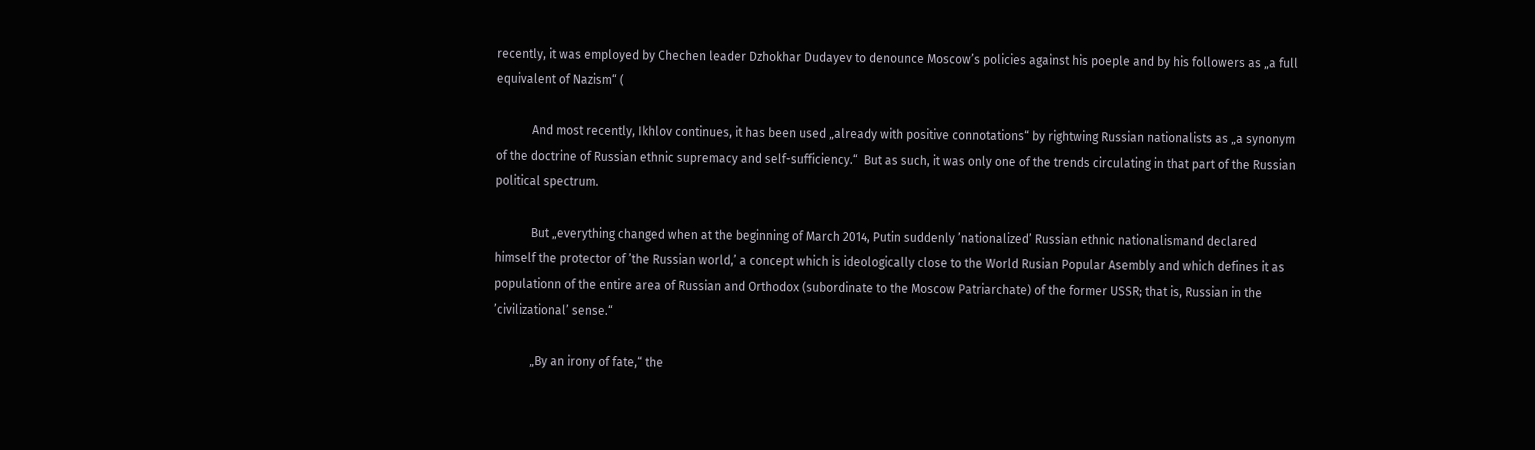recently, it was employed by Chechen leader Dzhokhar Dudayev to denounce Moscow’s policies against his poeple and by his followers as „a full equivalent of Nazism“ (

            And most recently, Ikhlov continues, it has been used „already with positive connotations“ by rightwing Russian nationalists as „a synonym of the doctrine of Russian ethnic supremacy and self-sufficiency.“  But as such, it was only one of the trends circulating in that part of the Russian political spectrum.

            But „everything changed when at the beginning of March 2014, Putin suddenly ’nationalized’ Russian ethnic nationalismand declared himself the protector of ’the Russian world,’ a concept which is ideologically close to the World Rusian Popular Asembly and which defines it as populationn of the entire area of Russian and Orthodox (subordinate to the Moscow Patriarchate) of the former USSR; that is, Russian in the ’civilizational’ sense.“

            „By an irony of fate,“ the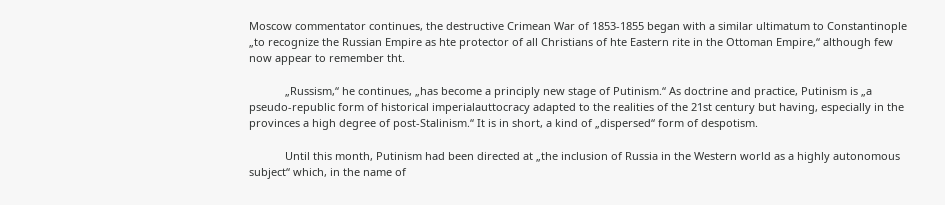Moscow commentator continues, the destructive Crimean War of 1853-1855 began with a similar ultimatum to Constantinople „to recognize the Russian Empire as hte protector of all Christians of hte Eastern rite in the Ottoman Empire,“ although few now appear to remember tht.

            „Russism,“ he continues, „has become a principly new stage of Putinism.“ As doctrine and practice, Putinism is „a pseudo-republic form of historical imperialauttocracy adapted to the realities of the 21st century but having, especially in the provinces a high degree of post-Stalinism.“ It is in short, a kind of „dispersed“ form of despotism.

            Until this month, Putinism had been directed at „the inclusion of Russia in the Western world as a highly autonomous subject“ which, in the name of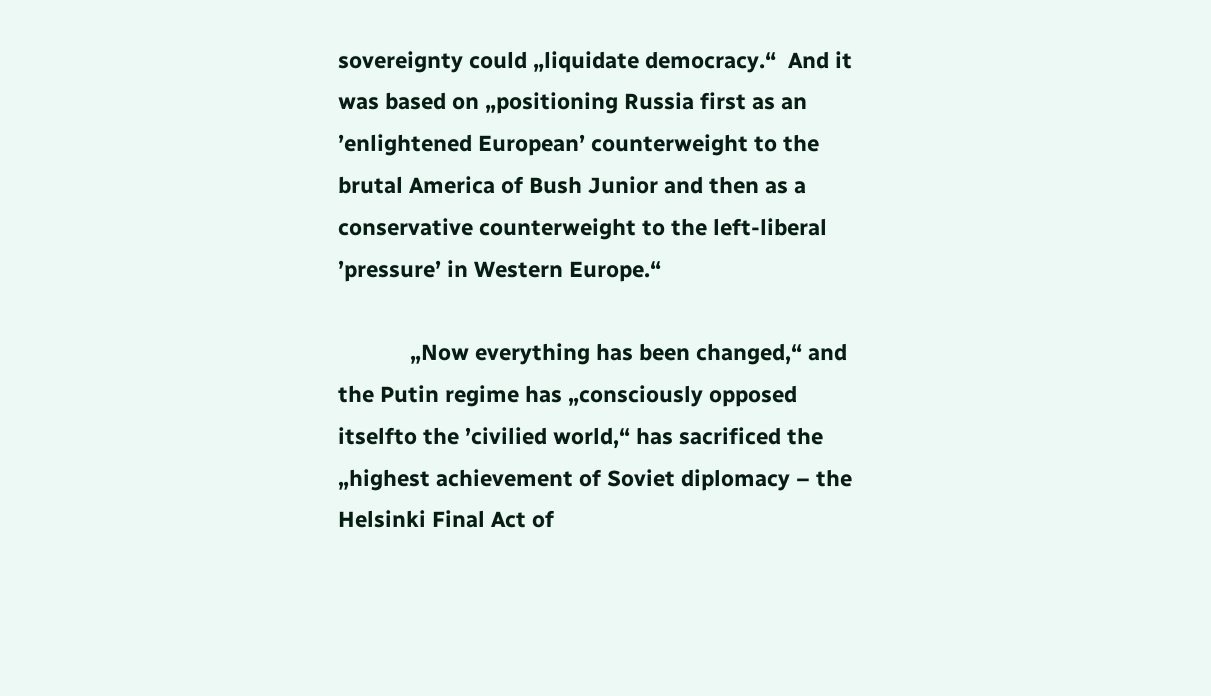sovereignty could „liquidate democracy.“  And it was based on „positioning Russia first as an ’enlightened European’ counterweight to the brutal America of Bush Junior and then as a conservative counterweight to the left-liberal ’pressure’ in Western Europe.“

            „Now everything has been changed,“ and the Putin regime has „consciously opposed itselfto the ’civilied world,“ has sacrificed the „highest achievement of Soviet diplomacy – the Helsinki Final Act of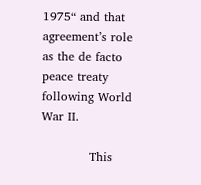1975“ and that agreement’s role as the de facto peace treaty following World War II.

            This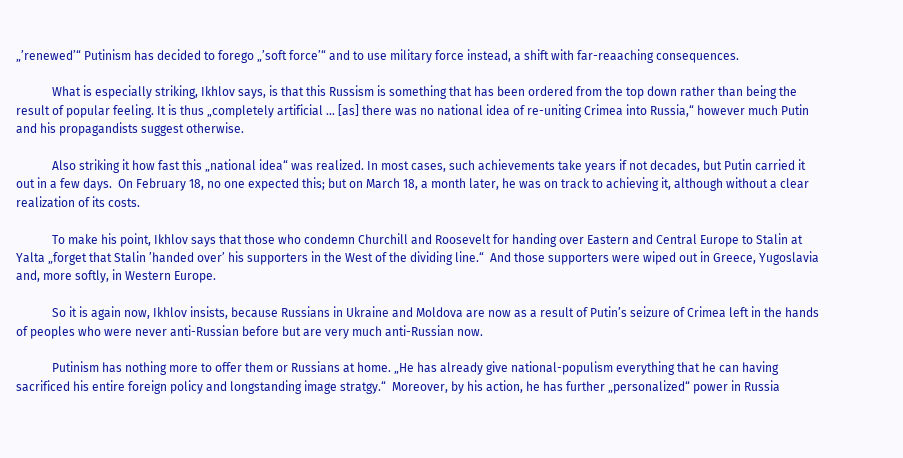„’renewed’“ Putinism has decided to forego „’soft force’“ and to use military force instead, a shift with far-reaaching consequences.

            What is especially striking, Ikhlov says, is that this Russism is something that has been ordered from the top down rather than being the result of popular feeling. It is thus „completely artificial ... [as] there was no national idea of re-uniting Crimea into Russia,“ however much Putin and his propagandists suggest otherwise.

            Also striking it how fast this „national idea“ was realized. In most cases, such achievements take years if not decades, but Putin carried it out in a few days.  On February 18, no one expected this; but on March 18, a month later, he was on track to achieving it, although without a clear realization of its costs.

            To make his point, Ikhlov says that those who condemn Churchill and Roosevelt for handing over Eastern and Central Europe to Stalin at Yalta „forget that Stalin ’handed over’ his supporters in the West of the dividing line.“  And those supporters were wiped out in Greece, Yugoslavia and, more softly, in Western Europe.

            So it is again now, Ikhlov insists, because Russians in Ukraine and Moldova are now as a result of Putin’s seizure of Crimea left in the hands of peoples who were never anti-Russian before but are very much anti-Russian now.

            Putinism has nothing more to offer them or Russians at home. „He has already give national-populism everything that he can having sacrificed his entire foreign policy and longstanding image stratgy.“  Moreover, by his action, he has further „personalized“ power in Russia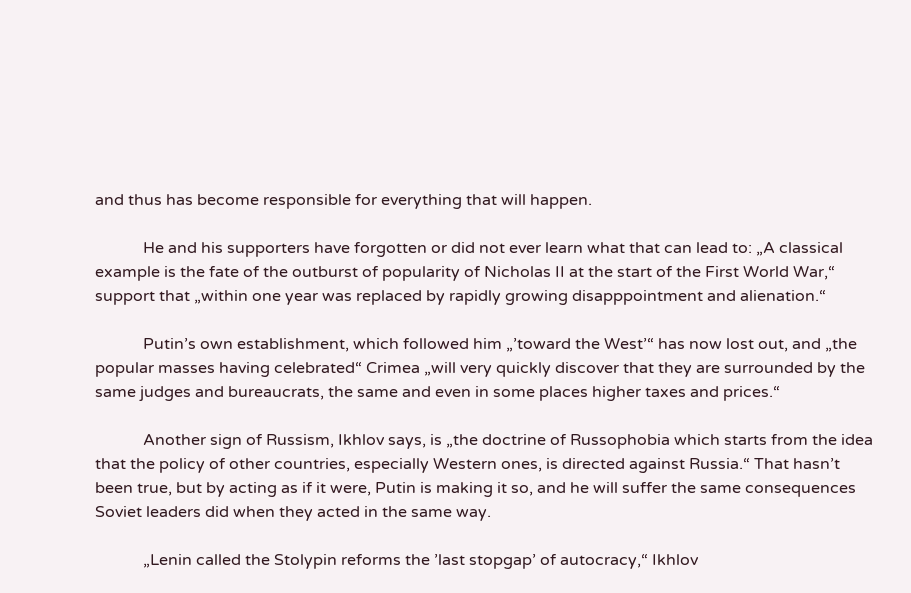and thus has become responsible for everything that will happen.

            He and his supporters have forgotten or did not ever learn what that can lead to: „A classical example is the fate of the outburst of popularity of Nicholas II at the start of the First World War,“ support that „within one year was replaced by rapidly growing disapppointment and alienation.“

            Putin’s own establishment, which followed him „’toward the West’“ has now lost out, and „the popular masses having celebrated“ Crimea „will very quickly discover that they are surrounded by the same judges and bureaucrats, the same and even in some places higher taxes and prices.“

            Another sign of Russism, Ikhlov says, is „the doctrine of Russophobia which starts from the idea that the policy of other countries, especially Western ones, is directed against Russia.“ That hasn’t been true, but by acting as if it were, Putin is making it so, and he will suffer the same consequences Soviet leaders did when they acted in the same way.

            „Lenin called the Stolypin reforms the ’last stopgap’ of autocracy,“ Ikhlov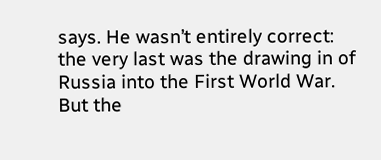says. He wasn’t entirely correct: the very last was the drawing in of Russia into the First World War. But the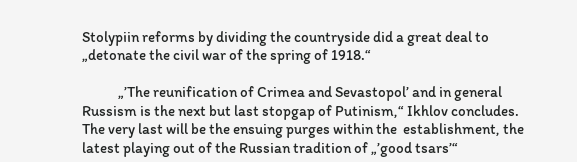Stolypiin reforms by dividing the countryside did a great deal to „detonate the civil war of the spring of 1918.“

            „’The reunification of Crimea and Sevastopol’ and in general Russism is the next but last stopgap of Putinism,“ Ikhlov concludes.  The very last will be the ensuing purges within the  establishment, the latest playing out of the Russian tradition of „’good tsars’“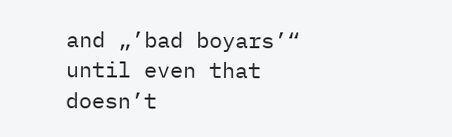and „’bad boyars’“ until even that doesn’t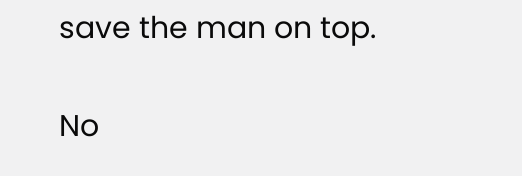save the man on top.

No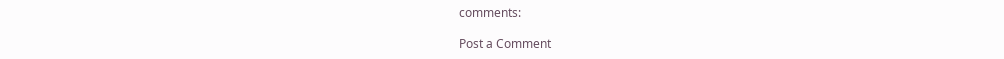comments:

Post a Comment